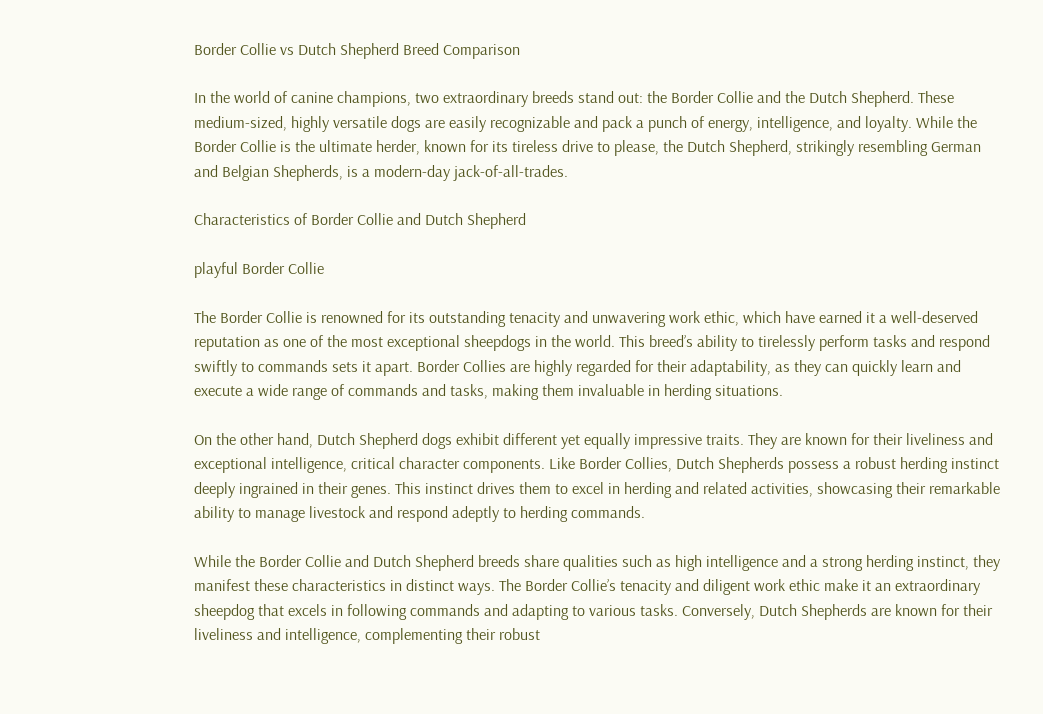Border Collie vs Dutch Shepherd Breed Comparison

In the world of canine champions, two extraordinary breeds stand out: the Border Collie and the Dutch Shepherd. These medium-sized, highly versatile dogs are easily recognizable and pack a punch of energy, intelligence, and loyalty. While the Border Collie is the ultimate herder, known for its tireless drive to please, the Dutch Shepherd, strikingly resembling German and Belgian Shepherds, is a modern-day jack-of-all-trades.

Characteristics of Border Collie and Dutch Shepherd

playful Border Collie

The Border Collie is renowned for its outstanding tenacity and unwavering work ethic, which have earned it a well-deserved reputation as one of the most exceptional sheepdogs in the world. This breed’s ability to tirelessly perform tasks and respond swiftly to commands sets it apart. Border Collies are highly regarded for their adaptability, as they can quickly learn and execute a wide range of commands and tasks, making them invaluable in herding situations.

On the other hand, Dutch Shepherd dogs exhibit different yet equally impressive traits. They are known for their liveliness and exceptional intelligence, critical character components. Like Border Collies, Dutch Shepherds possess a robust herding instinct deeply ingrained in their genes. This instinct drives them to excel in herding and related activities, showcasing their remarkable ability to manage livestock and respond adeptly to herding commands.

While the Border Collie and Dutch Shepherd breeds share qualities such as high intelligence and a strong herding instinct, they manifest these characteristics in distinct ways. The Border Collie’s tenacity and diligent work ethic make it an extraordinary sheepdog that excels in following commands and adapting to various tasks. Conversely, Dutch Shepherds are known for their liveliness and intelligence, complementing their robust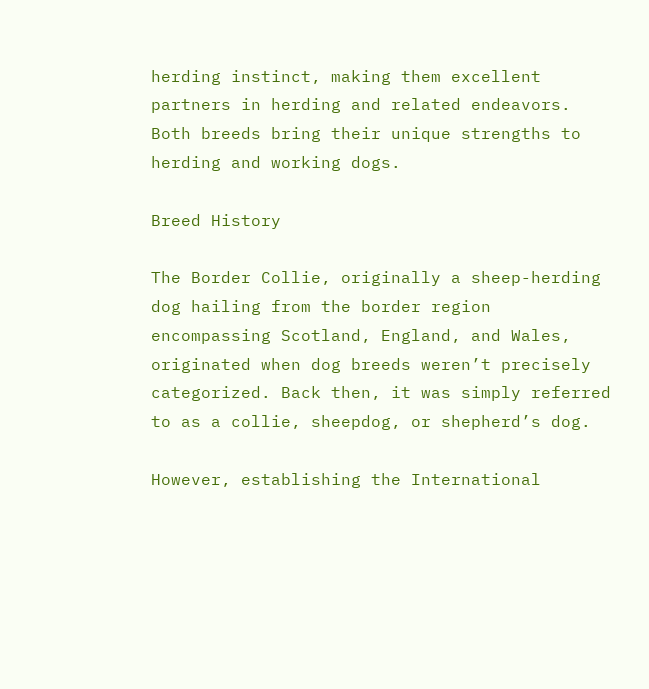herding instinct, making them excellent partners in herding and related endeavors. Both breeds bring their unique strengths to herding and working dogs.

Breed History

The Border Collie, originally a sheep-herding dog hailing from the border region encompassing Scotland, England, and Wales, originated when dog breeds weren’t precisely categorized. Back then, it was simply referred to as a collie, sheepdog, or shepherd’s dog.

However, establishing the International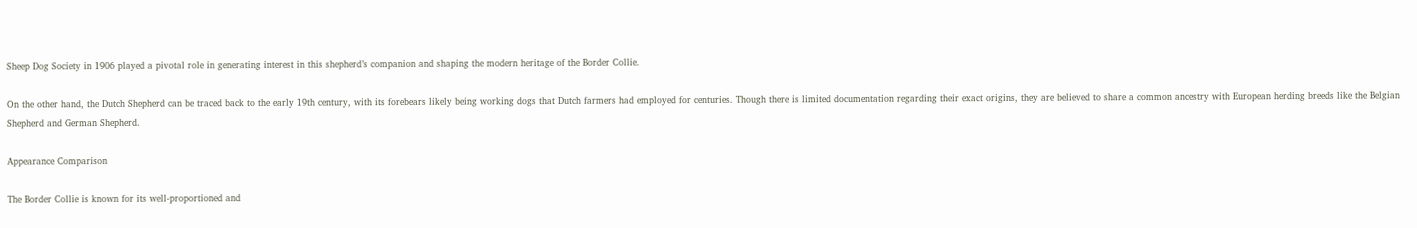Sheep Dog Society in 1906 played a pivotal role in generating interest in this shepherd’s companion and shaping the modern heritage of the Border Collie.

On the other hand, the Dutch Shepherd can be traced back to the early 19th century, with its forebears likely being working dogs that Dutch farmers had employed for centuries. Though there is limited documentation regarding their exact origins, they are believed to share a common ancestry with European herding breeds like the Belgian Shepherd and German Shepherd.

Appearance Comparison

The Border Collie is known for its well-proportioned and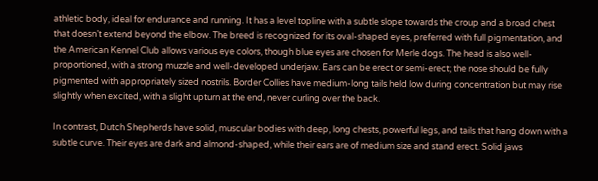athletic body, ideal for endurance and running. It has a level topline with a subtle slope towards the croup and a broad chest that doesn’t extend beyond the elbow. The breed is recognized for its oval-shaped eyes, preferred with full pigmentation, and the American Kennel Club allows various eye colors, though blue eyes are chosen for Merle dogs. The head is also well-proportioned, with a strong muzzle and well-developed underjaw. Ears can be erect or semi-erect; the nose should be fully pigmented with appropriately sized nostrils. Border Collies have medium-long tails held low during concentration but may rise slightly when excited, with a slight upturn at the end, never curling over the back.

In contrast, Dutch Shepherds have solid, muscular bodies with deep, long chests, powerful legs, and tails that hang down with a subtle curve. Their eyes are dark and almond-shaped, while their ears are of medium size and stand erect. Solid jaws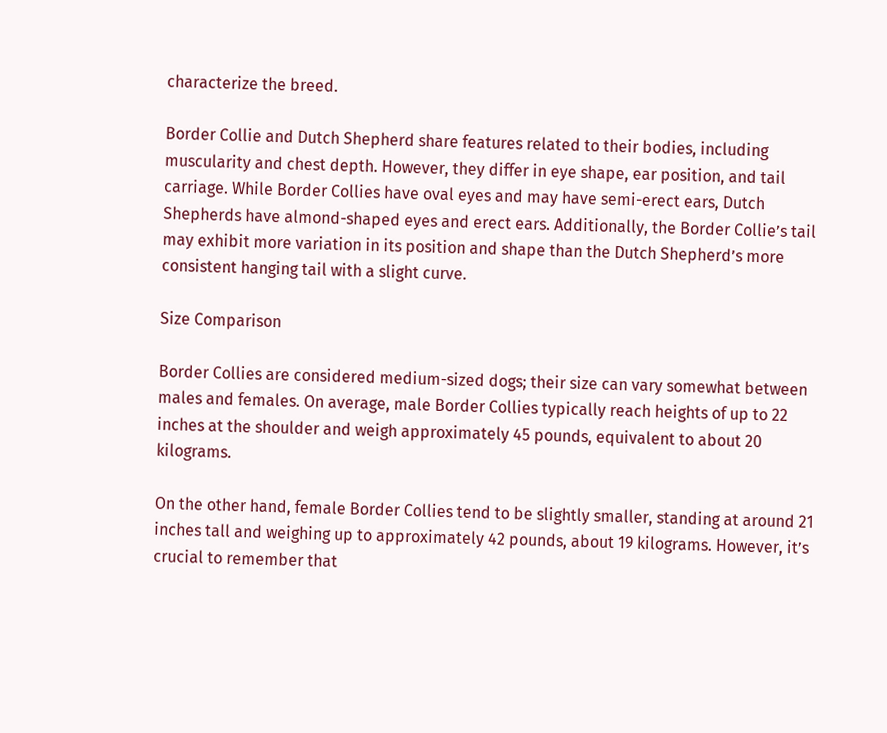characterize the breed.

Border Collie and Dutch Shepherd share features related to their bodies, including muscularity and chest depth. However, they differ in eye shape, ear position, and tail carriage. While Border Collies have oval eyes and may have semi-erect ears, Dutch Shepherds have almond-shaped eyes and erect ears. Additionally, the Border Collie’s tail may exhibit more variation in its position and shape than the Dutch Shepherd’s more consistent hanging tail with a slight curve.

Size Comparison

Border Collies are considered medium-sized dogs; their size can vary somewhat between males and females. On average, male Border Collies typically reach heights of up to 22 inches at the shoulder and weigh approximately 45 pounds, equivalent to about 20 kilograms.

On the other hand, female Border Collies tend to be slightly smaller, standing at around 21 inches tall and weighing up to approximately 42 pounds, about 19 kilograms. However, it’s crucial to remember that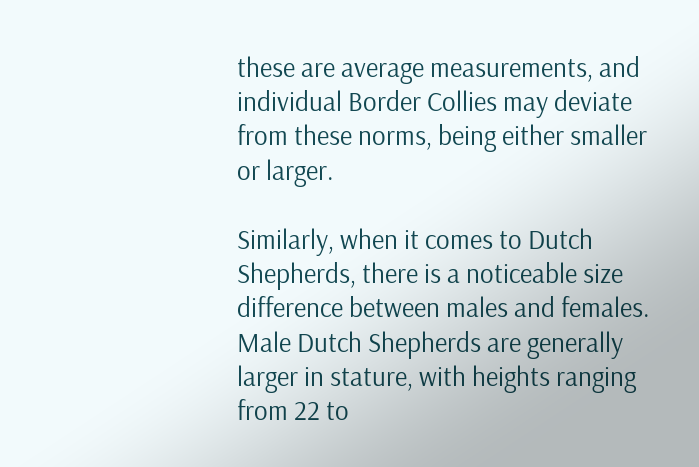these are average measurements, and individual Border Collies may deviate from these norms, being either smaller or larger.

Similarly, when it comes to Dutch Shepherds, there is a noticeable size difference between males and females. Male Dutch Shepherds are generally larger in stature, with heights ranging from 22 to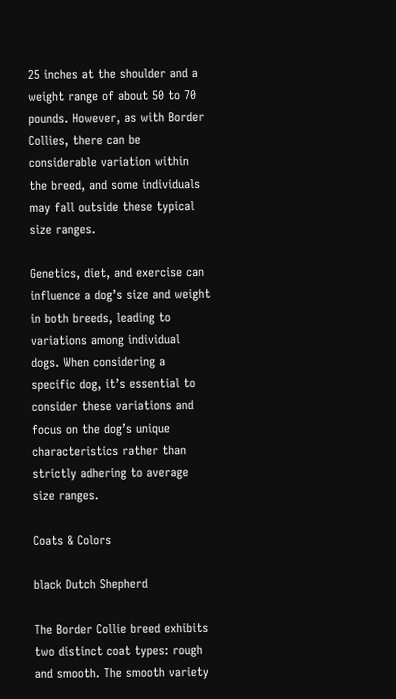25 inches at the shoulder and a weight range of about 50 to 70 pounds. However, as with Border Collies, there can be considerable variation within the breed, and some individuals may fall outside these typical size ranges.

Genetics, diet, and exercise can influence a dog’s size and weight in both breeds, leading to variations among individual dogs. When considering a specific dog, it’s essential to consider these variations and focus on the dog’s unique characteristics rather than strictly adhering to average size ranges.

Coats & Colors

black Dutch Shepherd

The Border Collie breed exhibits two distinct coat types: rough and smooth. The smooth variety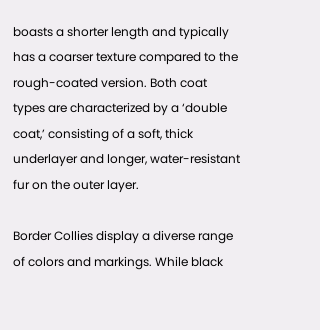boasts a shorter length and typically has a coarser texture compared to the rough-coated version. Both coat types are characterized by a ‘double coat,’ consisting of a soft, thick underlayer and longer, water-resistant fur on the outer layer.

Border Collies display a diverse range of colors and markings. While black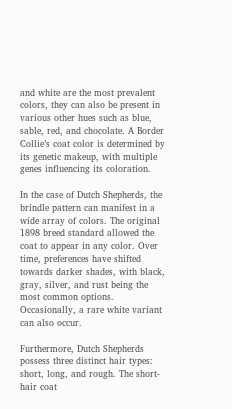and white are the most prevalent colors, they can also be present in various other hues such as blue, sable, red, and chocolate. A Border Collie’s coat color is determined by its genetic makeup, with multiple genes influencing its coloration.

In the case of Dutch Shepherds, the brindle pattern can manifest in a wide array of colors. The original 1898 breed standard allowed the coat to appear in any color. Over time, preferences have shifted towards darker shades, with black, gray, silver, and rust being the most common options. Occasionally, a rare white variant can also occur.

Furthermore, Dutch Shepherds possess three distinct hair types: short, long, and rough. The short-hair coat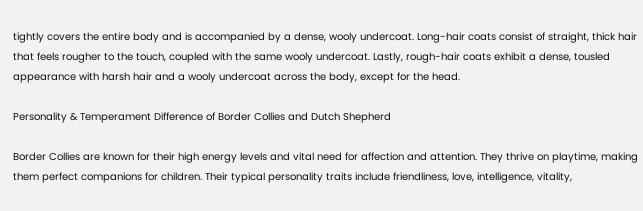tightly covers the entire body and is accompanied by a dense, wooly undercoat. Long-hair coats consist of straight, thick hair that feels rougher to the touch, coupled with the same wooly undercoat. Lastly, rough-hair coats exhibit a dense, tousled appearance with harsh hair and a wooly undercoat across the body, except for the head.

Personality & Temperament Difference of Border Collies and Dutch Shepherd

Border Collies are known for their high energy levels and vital need for affection and attention. They thrive on playtime, making them perfect companions for children. Their typical personality traits include friendliness, love, intelligence, vitality,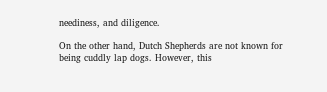neediness, and diligence.

On the other hand, Dutch Shepherds are not known for being cuddly lap dogs. However, this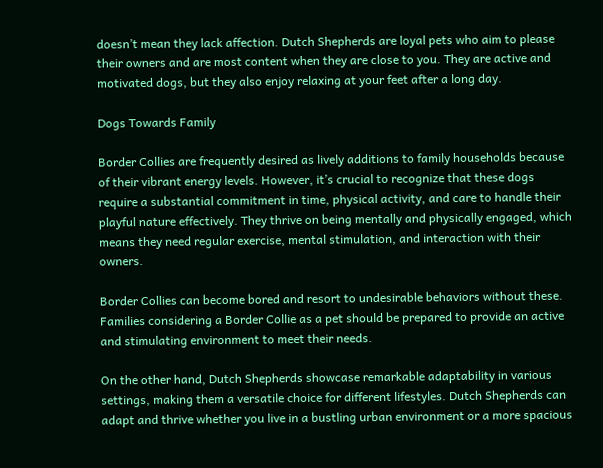doesn’t mean they lack affection. Dutch Shepherds are loyal pets who aim to please their owners and are most content when they are close to you. They are active and motivated dogs, but they also enjoy relaxing at your feet after a long day.

Dogs Towards Family

Border Collies are frequently desired as lively additions to family households because of their vibrant energy levels. However, it’s crucial to recognize that these dogs require a substantial commitment in time, physical activity, and care to handle their playful nature effectively. They thrive on being mentally and physically engaged, which means they need regular exercise, mental stimulation, and interaction with their owners.

Border Collies can become bored and resort to undesirable behaviors without these. Families considering a Border Collie as a pet should be prepared to provide an active and stimulating environment to meet their needs.

On the other hand, Dutch Shepherds showcase remarkable adaptability in various settings, making them a versatile choice for different lifestyles. Dutch Shepherds can adapt and thrive whether you live in a bustling urban environment or a more spacious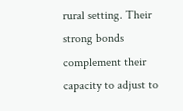rural setting. Their strong bonds complement their capacity to adjust to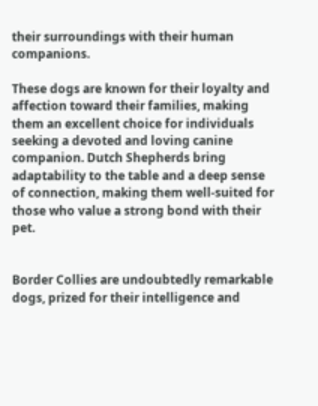their surroundings with their human companions.

These dogs are known for their loyalty and affection toward their families, making them an excellent choice for individuals seeking a devoted and loving canine companion. Dutch Shepherds bring adaptability to the table and a deep sense of connection, making them well-suited for those who value a strong bond with their pet.


Border Collies are undoubtedly remarkable dogs, prized for their intelligence and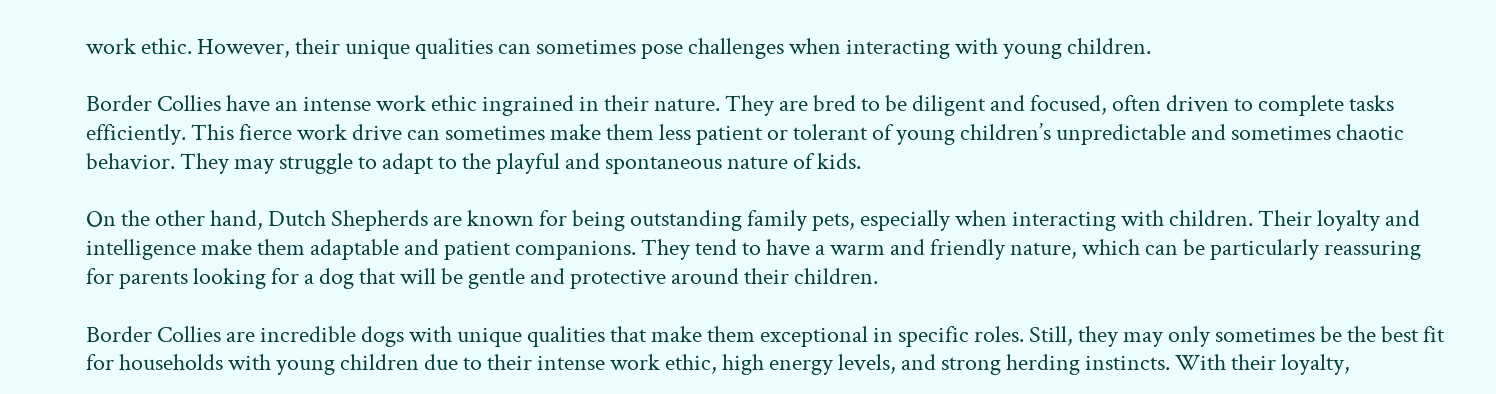work ethic. However, their unique qualities can sometimes pose challenges when interacting with young children.

Border Collies have an intense work ethic ingrained in their nature. They are bred to be diligent and focused, often driven to complete tasks efficiently. This fierce work drive can sometimes make them less patient or tolerant of young children’s unpredictable and sometimes chaotic behavior. They may struggle to adapt to the playful and spontaneous nature of kids.

On the other hand, Dutch Shepherds are known for being outstanding family pets, especially when interacting with children. Their loyalty and intelligence make them adaptable and patient companions. They tend to have a warm and friendly nature, which can be particularly reassuring for parents looking for a dog that will be gentle and protective around their children.

Border Collies are incredible dogs with unique qualities that make them exceptional in specific roles. Still, they may only sometimes be the best fit for households with young children due to their intense work ethic, high energy levels, and strong herding instincts. With their loyalty,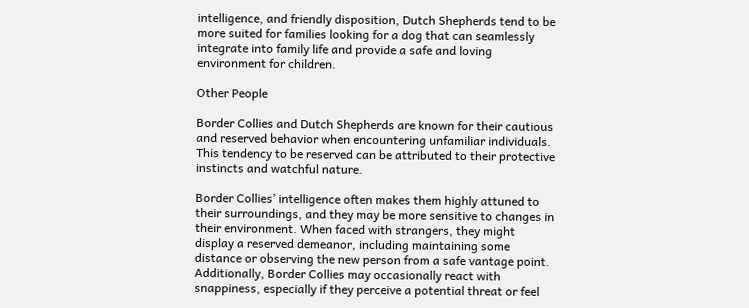intelligence, and friendly disposition, Dutch Shepherds tend to be more suited for families looking for a dog that can seamlessly integrate into family life and provide a safe and loving environment for children.

Other People

Border Collies and Dutch Shepherds are known for their cautious and reserved behavior when encountering unfamiliar individuals. This tendency to be reserved can be attributed to their protective instincts and watchful nature.

Border Collies’ intelligence often makes them highly attuned to their surroundings, and they may be more sensitive to changes in their environment. When faced with strangers, they might display a reserved demeanor, including maintaining some distance or observing the new person from a safe vantage point. Additionally, Border Collies may occasionally react with snappiness, especially if they perceive a potential threat or feel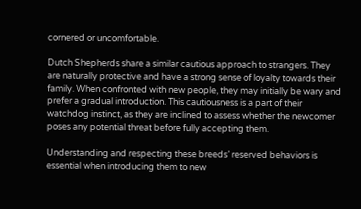cornered or uncomfortable.

Dutch Shepherds share a similar cautious approach to strangers. They are naturally protective and have a strong sense of loyalty towards their family. When confronted with new people, they may initially be wary and prefer a gradual introduction. This cautiousness is a part of their watchdog instinct, as they are inclined to assess whether the newcomer poses any potential threat before fully accepting them.

Understanding and respecting these breeds’ reserved behaviors is essential when introducing them to new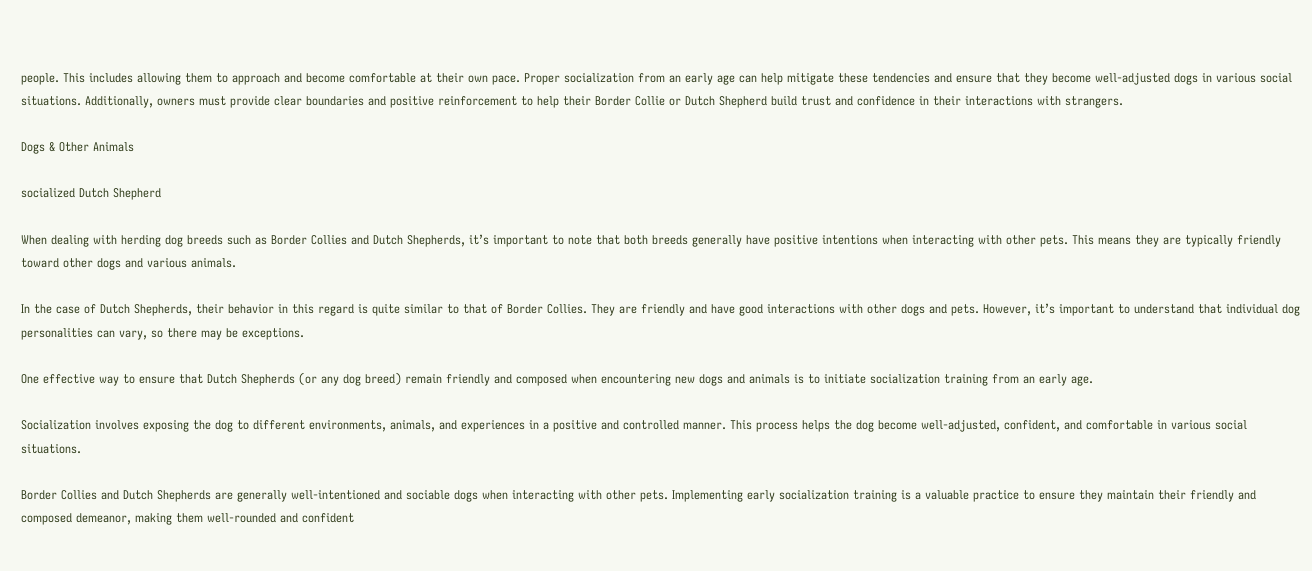people. This includes allowing them to approach and become comfortable at their own pace. Proper socialization from an early age can help mitigate these tendencies and ensure that they become well-adjusted dogs in various social situations. Additionally, owners must provide clear boundaries and positive reinforcement to help their Border Collie or Dutch Shepherd build trust and confidence in their interactions with strangers.

Dogs & Other Animals

socialized Dutch Shepherd

When dealing with herding dog breeds such as Border Collies and Dutch Shepherds, it’s important to note that both breeds generally have positive intentions when interacting with other pets. This means they are typically friendly toward other dogs and various animals.

In the case of Dutch Shepherds, their behavior in this regard is quite similar to that of Border Collies. They are friendly and have good interactions with other dogs and pets. However, it’s important to understand that individual dog personalities can vary, so there may be exceptions.

One effective way to ensure that Dutch Shepherds (or any dog breed) remain friendly and composed when encountering new dogs and animals is to initiate socialization training from an early age.

Socialization involves exposing the dog to different environments, animals, and experiences in a positive and controlled manner. This process helps the dog become well-adjusted, confident, and comfortable in various social situations.

Border Collies and Dutch Shepherds are generally well-intentioned and sociable dogs when interacting with other pets. Implementing early socialization training is a valuable practice to ensure they maintain their friendly and composed demeanor, making them well-rounded and confident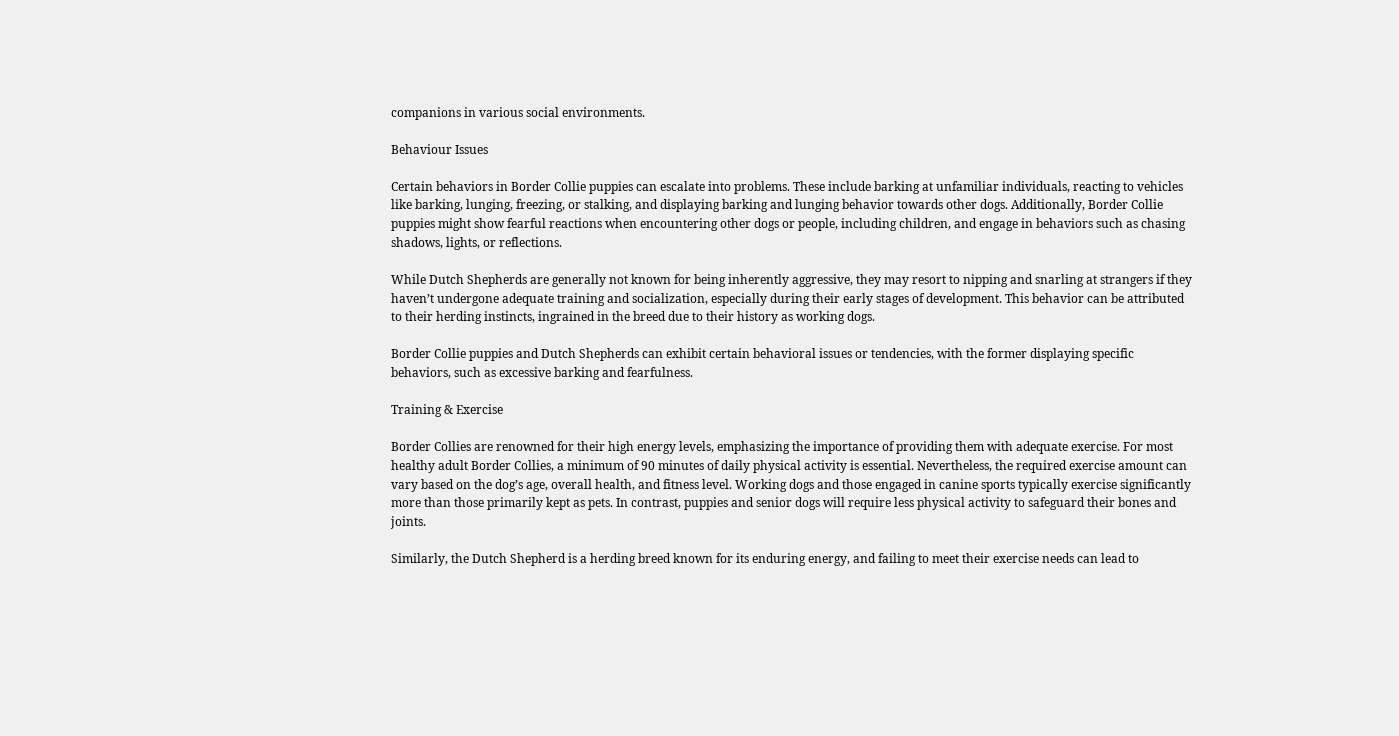companions in various social environments.

Behaviour Issues

Certain behaviors in Border Collie puppies can escalate into problems. These include barking at unfamiliar individuals, reacting to vehicles like barking, lunging, freezing, or stalking, and displaying barking and lunging behavior towards other dogs. Additionally, Border Collie puppies might show fearful reactions when encountering other dogs or people, including children, and engage in behaviors such as chasing shadows, lights, or reflections.

While Dutch Shepherds are generally not known for being inherently aggressive, they may resort to nipping and snarling at strangers if they haven’t undergone adequate training and socialization, especially during their early stages of development. This behavior can be attributed to their herding instincts, ingrained in the breed due to their history as working dogs.

Border Collie puppies and Dutch Shepherds can exhibit certain behavioral issues or tendencies, with the former displaying specific behaviors, such as excessive barking and fearfulness.

Training & Exercise

Border Collies are renowned for their high energy levels, emphasizing the importance of providing them with adequate exercise. For most healthy adult Border Collies, a minimum of 90 minutes of daily physical activity is essential. Nevertheless, the required exercise amount can vary based on the dog’s age, overall health, and fitness level. Working dogs and those engaged in canine sports typically exercise significantly more than those primarily kept as pets. In contrast, puppies and senior dogs will require less physical activity to safeguard their bones and joints.

Similarly, the Dutch Shepherd is a herding breed known for its enduring energy, and failing to meet their exercise needs can lead to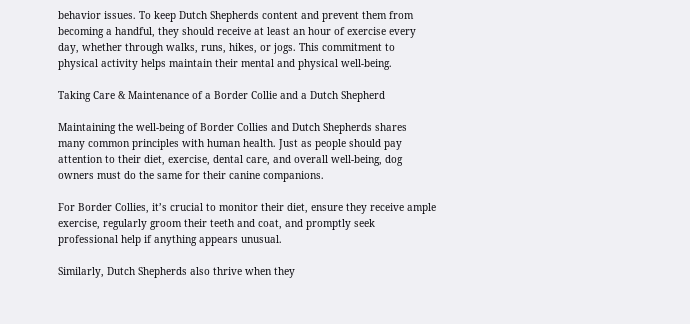behavior issues. To keep Dutch Shepherds content and prevent them from becoming a handful, they should receive at least an hour of exercise every day, whether through walks, runs, hikes, or jogs. This commitment to physical activity helps maintain their mental and physical well-being.

Taking Care & Maintenance of a Border Collie and a Dutch Shepherd

Maintaining the well-being of Border Collies and Dutch Shepherds shares many common principles with human health. Just as people should pay attention to their diet, exercise, dental care, and overall well-being, dog owners must do the same for their canine companions.

For Border Collies, it’s crucial to monitor their diet, ensure they receive ample exercise, regularly groom their teeth and coat, and promptly seek professional help if anything appears unusual.

Similarly, Dutch Shepherds also thrive when they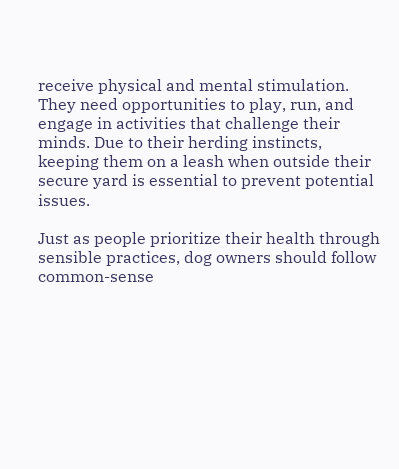receive physical and mental stimulation. They need opportunities to play, run, and engage in activities that challenge their minds. Due to their herding instincts, keeping them on a leash when outside their secure yard is essential to prevent potential issues.

Just as people prioritize their health through sensible practices, dog owners should follow common-sense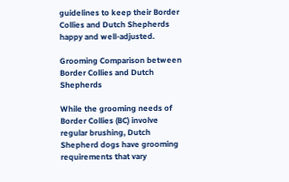guidelines to keep their Border Collies and Dutch Shepherds happy and well-adjusted.

Grooming Comparison between Border Collies and Dutch Shepherds

While the grooming needs of Border Collies (BC) involve regular brushing, Dutch Shepherd dogs have grooming requirements that vary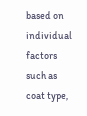based on individual factors such as coat type,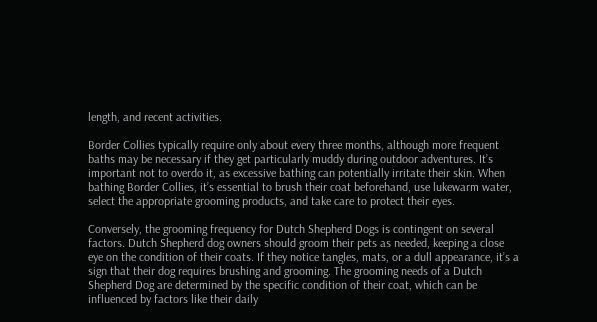length, and recent activities.

Border Collies typically require only about every three months, although more frequent baths may be necessary if they get particularly muddy during outdoor adventures. It’s important not to overdo it, as excessive bathing can potentially irritate their skin. When bathing Border Collies, it’s essential to brush their coat beforehand, use lukewarm water, select the appropriate grooming products, and take care to protect their eyes.

Conversely, the grooming frequency for Dutch Shepherd Dogs is contingent on several factors. Dutch Shepherd dog owners should groom their pets as needed, keeping a close eye on the condition of their coats. If they notice tangles, mats, or a dull appearance, it’s a sign that their dog requires brushing and grooming. The grooming needs of a Dutch Shepherd Dog are determined by the specific condition of their coat, which can be influenced by factors like their daily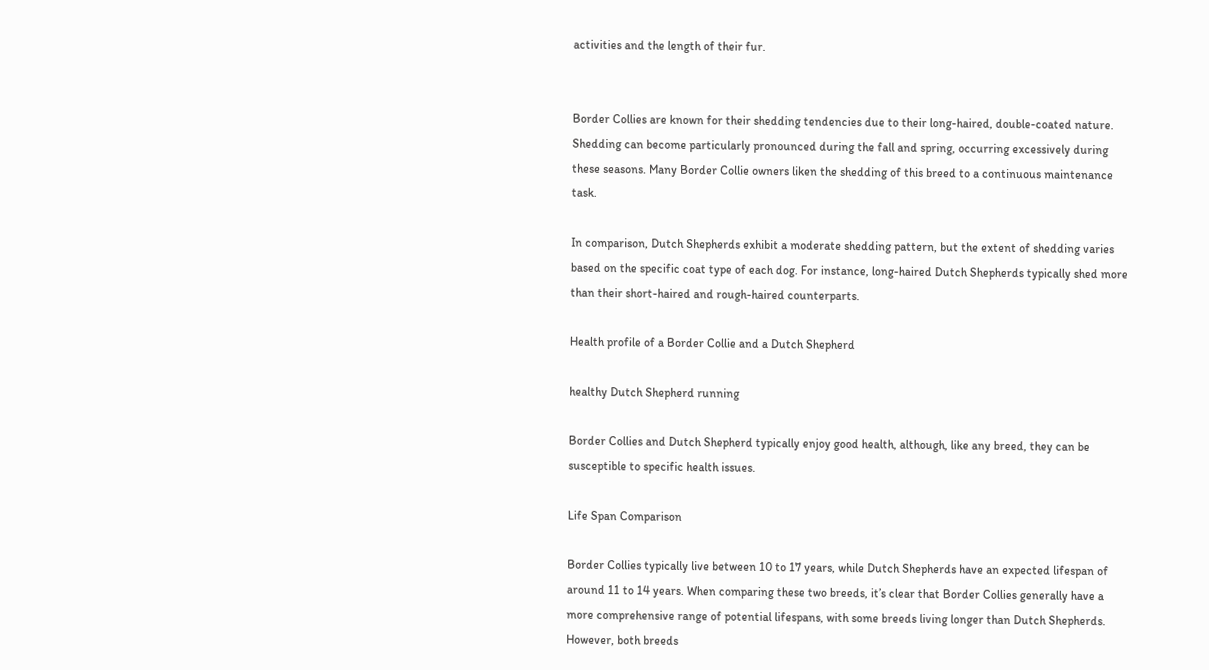activities and the length of their fur.


Border Collies are known for their shedding tendencies due to their long-haired, double-coated nature. Shedding can become particularly pronounced during the fall and spring, occurring excessively during these seasons. Many Border Collie owners liken the shedding of this breed to a continuous maintenance task.

In comparison, Dutch Shepherds exhibit a moderate shedding pattern, but the extent of shedding varies based on the specific coat type of each dog. For instance, long-haired Dutch Shepherds typically shed more than their short-haired and rough-haired counterparts.

Health profile of a Border Collie and a Dutch Shepherd

healthy Dutch Shepherd running

Border Collies and Dutch Shepherd typically enjoy good health, although, like any breed, they can be susceptible to specific health issues.

Life Span Comparison

Border Collies typically live between 10 to 17 years, while Dutch Shepherds have an expected lifespan of around 11 to 14 years. When comparing these two breeds, it’s clear that Border Collies generally have a more comprehensive range of potential lifespans, with some breeds living longer than Dutch Shepherds. However, both breeds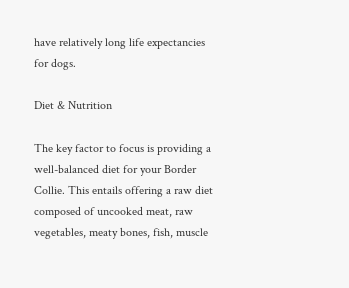have relatively long life expectancies for dogs.

Diet & Nutrition

The key factor to focus is providing a well-balanced diet for your Border Collie. This entails offering a raw diet composed of uncooked meat, raw vegetables, meaty bones, fish, muscle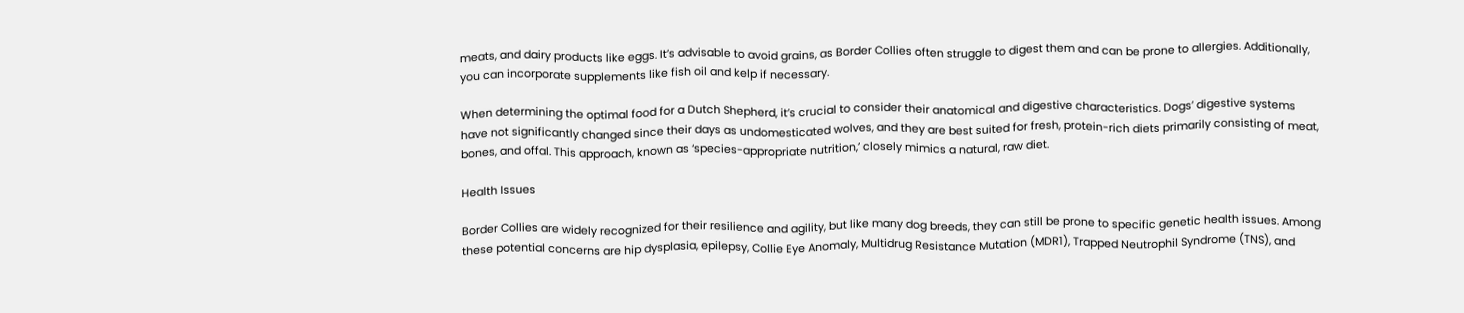meats, and dairy products like eggs. It’s advisable to avoid grains, as Border Collies often struggle to digest them and can be prone to allergies. Additionally, you can incorporate supplements like fish oil and kelp if necessary.

When determining the optimal food for a Dutch Shepherd, it’s crucial to consider their anatomical and digestive characteristics. Dogs’ digestive systems have not significantly changed since their days as undomesticated wolves, and they are best suited for fresh, protein-rich diets primarily consisting of meat, bones, and offal. This approach, known as ‘species-appropriate nutrition,’ closely mimics a natural, raw diet.

Health Issues

Border Collies are widely recognized for their resilience and agility, but like many dog breeds, they can still be prone to specific genetic health issues. Among these potential concerns are hip dysplasia, epilepsy, Collie Eye Anomaly, Multidrug Resistance Mutation (MDR1), Trapped Neutrophil Syndrome (TNS), and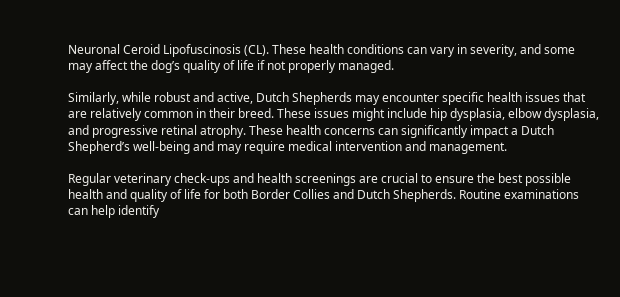Neuronal Ceroid Lipofuscinosis (CL). These health conditions can vary in severity, and some may affect the dog’s quality of life if not properly managed.

Similarly, while robust and active, Dutch Shepherds may encounter specific health issues that are relatively common in their breed. These issues might include hip dysplasia, elbow dysplasia, and progressive retinal atrophy. These health concerns can significantly impact a Dutch Shepherd’s well-being and may require medical intervention and management.

Regular veterinary check-ups and health screenings are crucial to ensure the best possible health and quality of life for both Border Collies and Dutch Shepherds. Routine examinations can help identify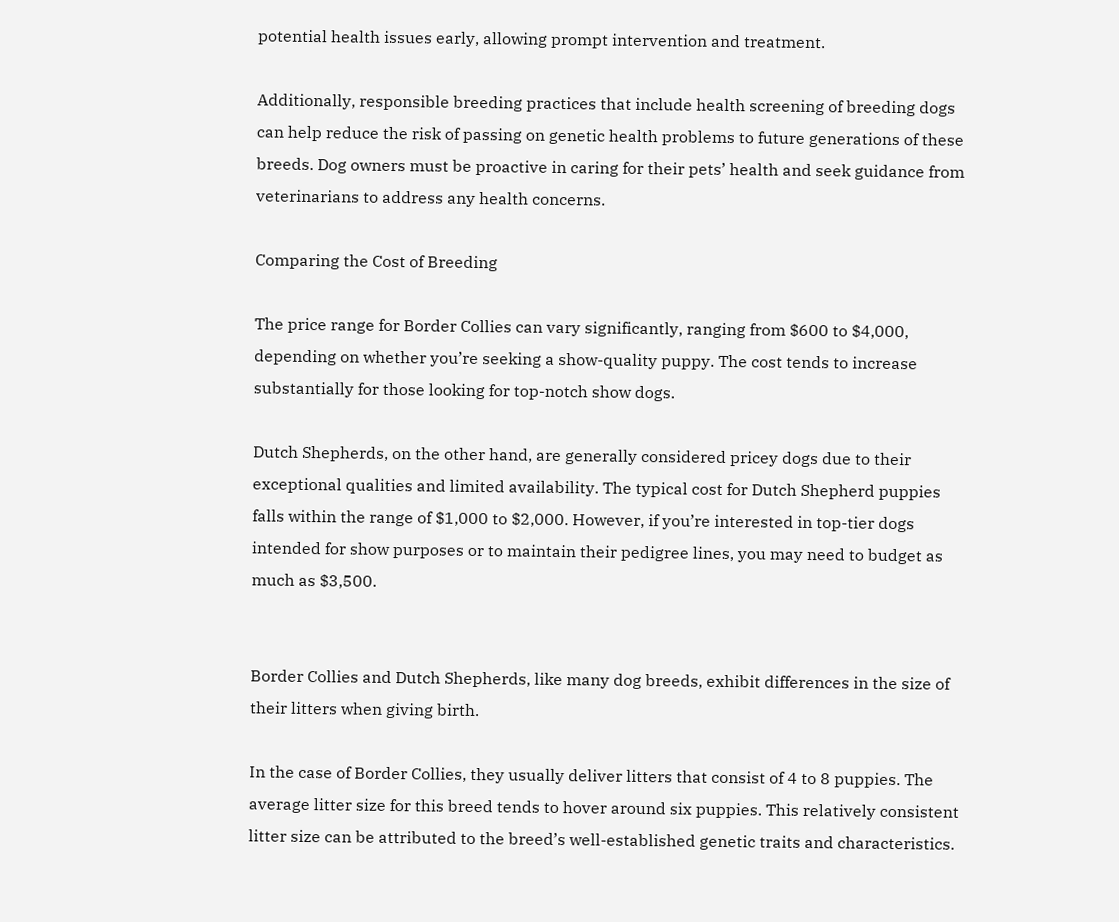potential health issues early, allowing prompt intervention and treatment.

Additionally, responsible breeding practices that include health screening of breeding dogs can help reduce the risk of passing on genetic health problems to future generations of these breeds. Dog owners must be proactive in caring for their pets’ health and seek guidance from veterinarians to address any health concerns.

Comparing the Cost of Breeding

The price range for Border Collies can vary significantly, ranging from $600 to $4,000, depending on whether you’re seeking a show-quality puppy. The cost tends to increase substantially for those looking for top-notch show dogs.

Dutch Shepherds, on the other hand, are generally considered pricey dogs due to their exceptional qualities and limited availability. The typical cost for Dutch Shepherd puppies falls within the range of $1,000 to $2,000. However, if you’re interested in top-tier dogs intended for show purposes or to maintain their pedigree lines, you may need to budget as much as $3,500.


Border Collies and Dutch Shepherds, like many dog breeds, exhibit differences in the size of their litters when giving birth.

In the case of Border Collies, they usually deliver litters that consist of 4 to 8 puppies. The average litter size for this breed tends to hover around six puppies. This relatively consistent litter size can be attributed to the breed’s well-established genetic traits and characteristics.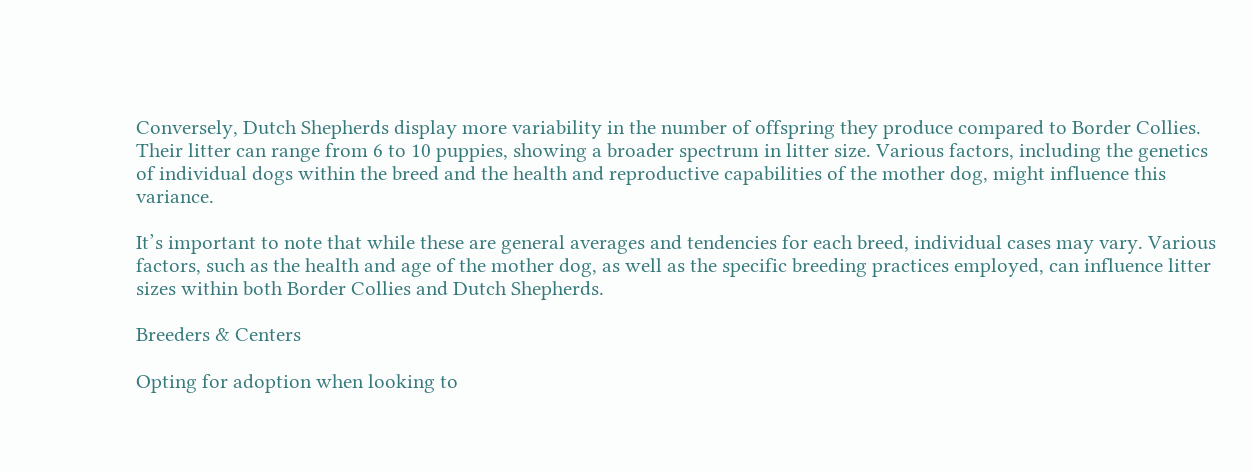Conversely, Dutch Shepherds display more variability in the number of offspring they produce compared to Border Collies. Their litter can range from 6 to 10 puppies, showing a broader spectrum in litter size. Various factors, including the genetics of individual dogs within the breed and the health and reproductive capabilities of the mother dog, might influence this variance.

It’s important to note that while these are general averages and tendencies for each breed, individual cases may vary. Various factors, such as the health and age of the mother dog, as well as the specific breeding practices employed, can influence litter sizes within both Border Collies and Dutch Shepherds.

Breeders & Centers

Opting for adoption when looking to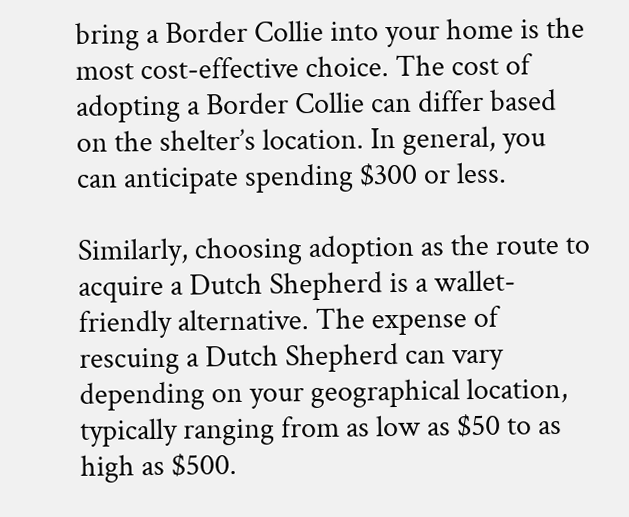bring a Border Collie into your home is the most cost-effective choice. The cost of adopting a Border Collie can differ based on the shelter’s location. In general, you can anticipate spending $300 or less.

Similarly, choosing adoption as the route to acquire a Dutch Shepherd is a wallet-friendly alternative. The expense of rescuing a Dutch Shepherd can vary depending on your geographical location, typically ranging from as low as $50 to as high as $500.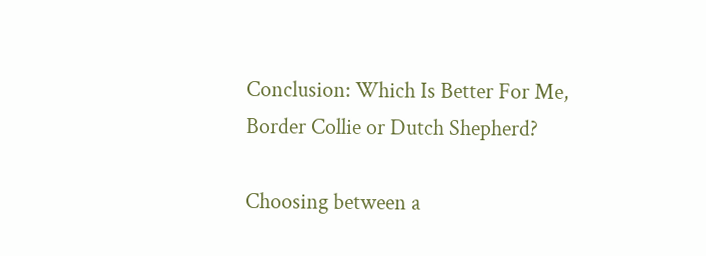Conclusion: Which Is Better For Me, Border Collie or Dutch Shepherd?

Choosing between a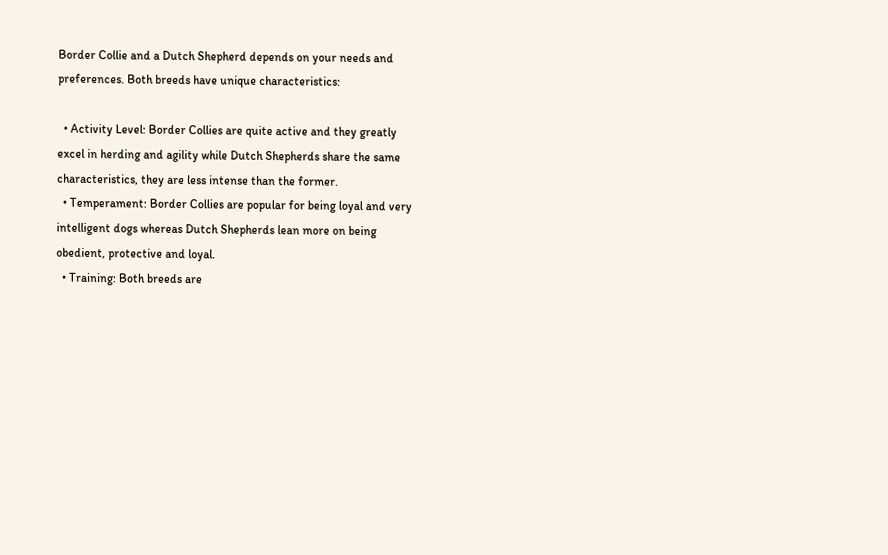Border Collie and a Dutch Shepherd depends on your needs and preferences. Both breeds have unique characteristics:

  • Activity Level: Border Collies are quite active and they greatly excel in herding and agility while Dutch Shepherds share the same characteristics, they are less intense than the former.
  • Temperament: Border Collies are popular for being loyal and very intelligent dogs whereas Dutch Shepherds lean more on being obedient, protective and loyal.
  • Training: Both breeds are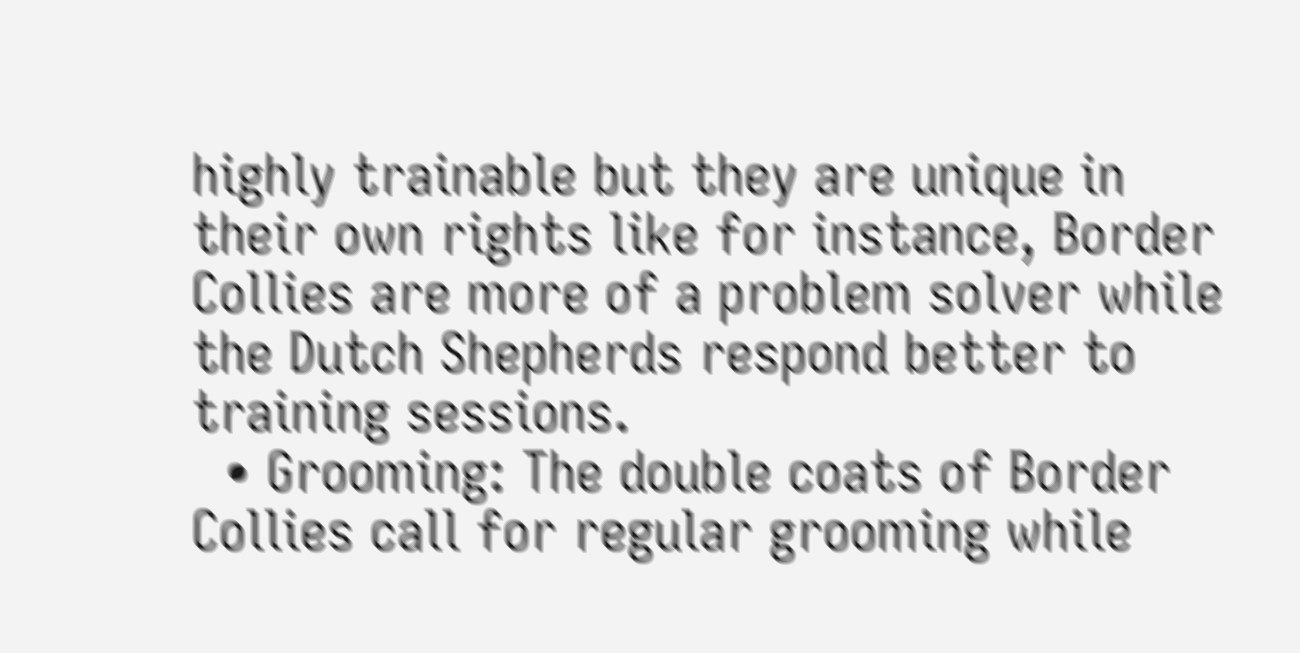highly trainable but they are unique in their own rights like for instance, Border Collies are more of a problem solver while the Dutch Shepherds respond better to training sessions.
  • Grooming: The double coats of Border Collies call for regular grooming while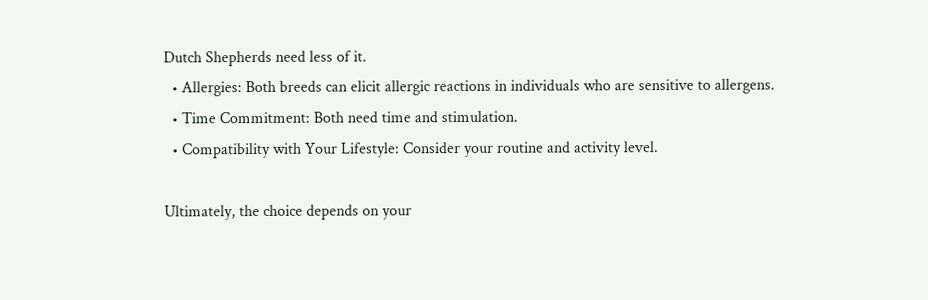Dutch Shepherds need less of it.
  • Allergies: Both breeds can elicit allergic reactions in individuals who are sensitive to allergens.
  • Time Commitment: Both need time and stimulation.
  • Compatibility with Your Lifestyle: Consider your routine and activity level.

Ultimately, the choice depends on your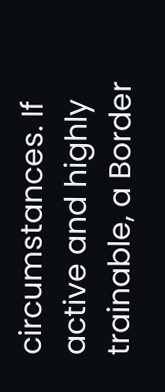circumstances. If active and highly trainable, a Border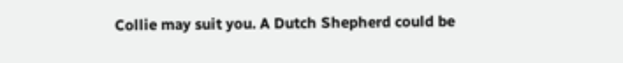Collie may suit you. A Dutch Shepherd could be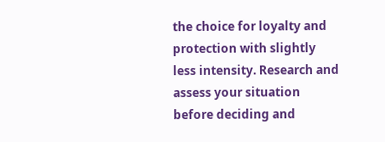the choice for loyalty and protection with slightly less intensity. Research and assess your situation before deciding and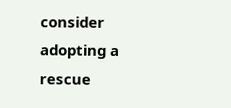consider adopting a rescue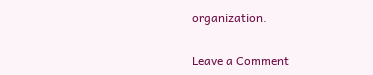organization.

Leave a Comment